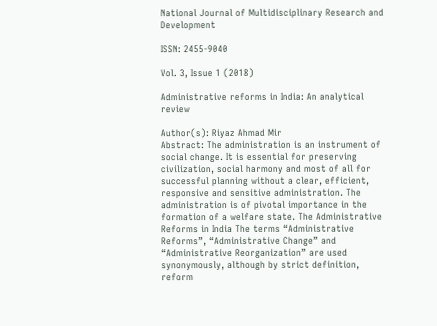National Journal of Multidisciplinary Research and Development

ISSN: 2455-9040

Vol. 3, Issue 1 (2018)

Administrative reforms in India: An analytical review

Author(s): Riyaz Ahmad Mir
Abstract: The administration is an instrument of social change. It is essential for preserving civilization, social harmony and most of all for successful planning without a clear, efficient, responsive and sensitive administration. The administration is of pivotal importance in the formation of a welfare state. The Administrative Reforms in India The terms “Administrative Reforms”, “Administrative Change” and “Administrative Reorganization” are used synonymously, although by strict definition, reform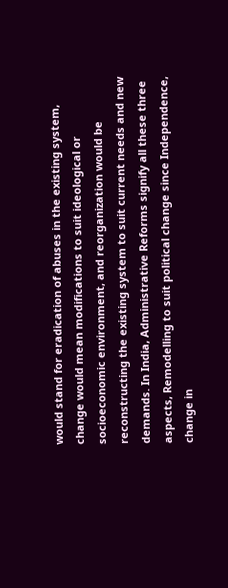would stand for eradication of abuses in the existing system, change would mean modifications to suit ideological or socioeconomic environment, and reorganization would be reconstructing the existing system to suit current needs and new demands. In India, Administrative Reforms signify all these three aspects, Remodelling to suit political change since Independence, change in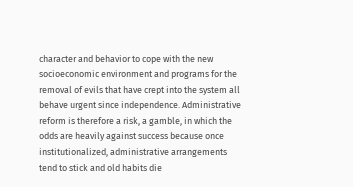character and behavior to cope with the new socioeconomic environment and programs for the removal of evils that have crept into the system all behave urgent since independence. Administrative reform is therefore a risk, a gamble, in which the odds are heavily against success because once institutionalized, administrative arrangements tend to stick and old habits die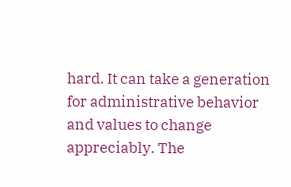hard. It can take a generation for administrative behavior and values to change appreciably. The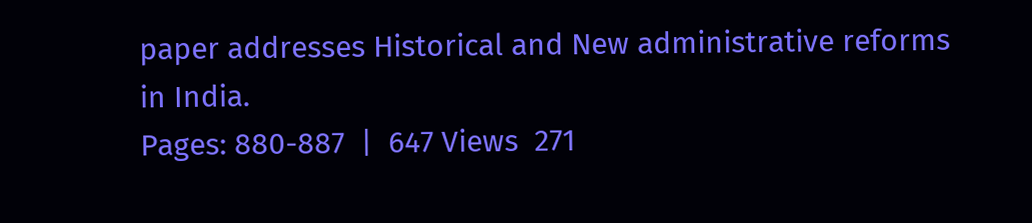paper addresses Historical and New administrative reforms in India.
Pages: 880-887  |  647 Views  271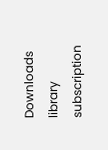Downloads
library subscription